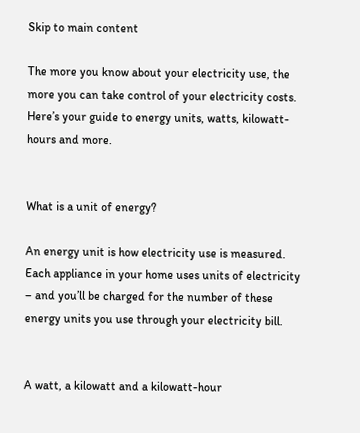Skip to main content

The more you know about your electricity use, the more you can take control of your electricity costs. Here’s your guide to energy units, watts, kilowatt-hours and more.


What is a unit of energy?

An energy unit is how electricity use is measured. Each appliance in your home uses units of electricity – and you’ll be charged for the number of these energy units you use through your electricity bill.


A watt, a kilowatt and a kilowatt-hour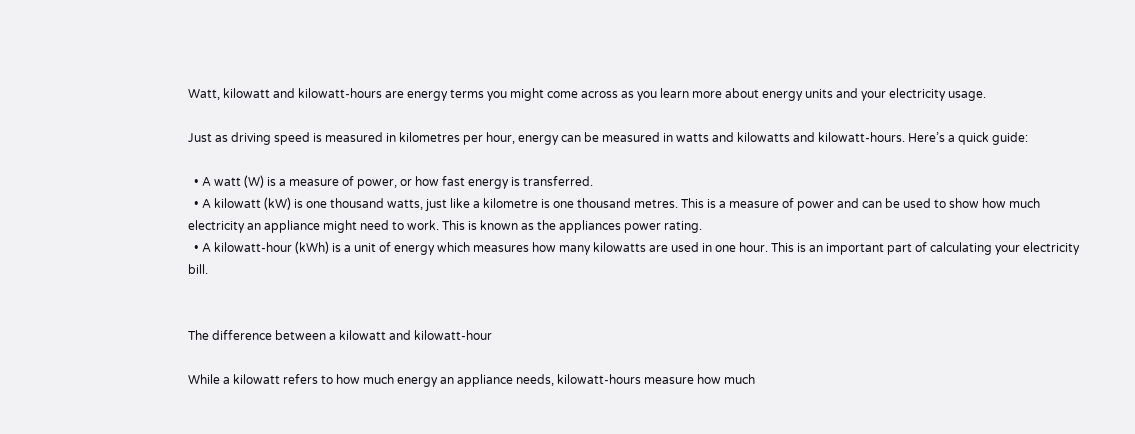Watt, kilowatt and kilowatt-hours are energy terms you might come across as you learn more about energy units and your electricity usage.

Just as driving speed is measured in kilometres per hour, energy can be measured in watts and kilowatts and kilowatt-hours. Here’s a quick guide:

  • A watt (W) is a measure of power, or how fast energy is transferred.
  • A kilowatt (kW) is one thousand watts, just like a kilometre is one thousand metres. This is a measure of power and can be used to show how much electricity an appliance might need to work. This is known as the appliances power rating.
  • A kilowatt-hour (kWh) is a unit of energy which measures how many kilowatts are used in one hour. This is an important part of calculating your electricity bill.


The difference between a kilowatt and kilowatt-hour

While a kilowatt refers to how much energy an appliance needs, kilowatt-hours measure how much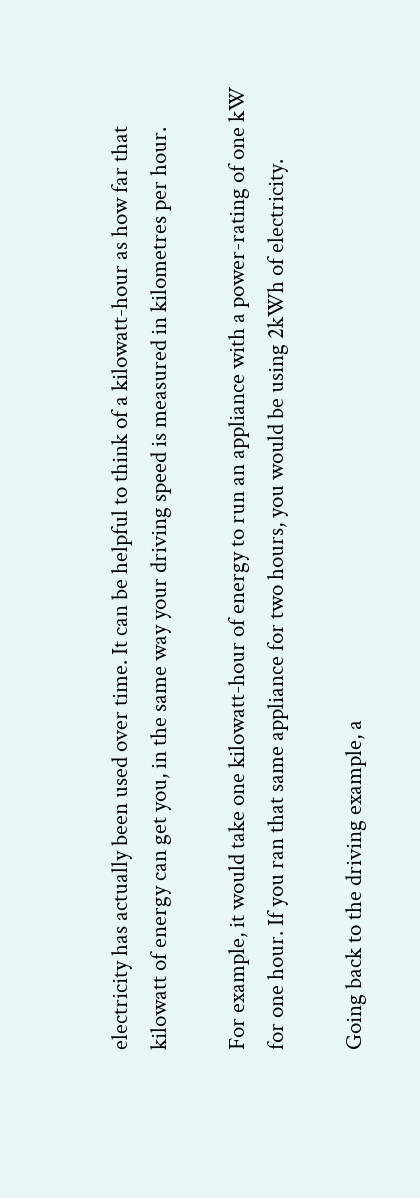electricity has actually been used over time. It can be helpful to think of a kilowatt-hour as how far that kilowatt of energy can get you, in the same way your driving speed is measured in kilometres per hour.

For example, it would take one kilowatt-hour of energy to run an appliance with a power-rating of one kW for one hour. If you ran that same appliance for two hours, you would be using 2kWh of electricity.

Going back to the driving example, a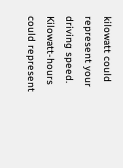kilowatt could represent your driving speed. Kilowatt-hours could represent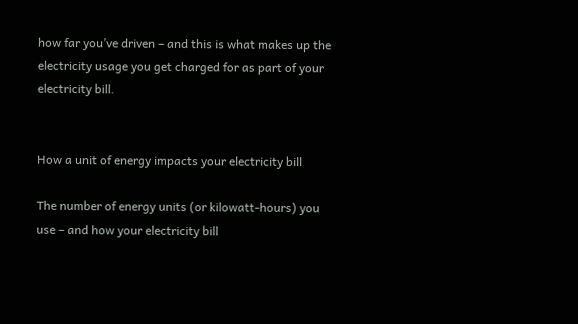how far you’ve driven – and this is what makes up the electricity usage you get charged for as part of your electricity bill.


How a unit of energy impacts your electricity bill

The number of energy units (or kilowatt-hours) you use – and how your electricity bill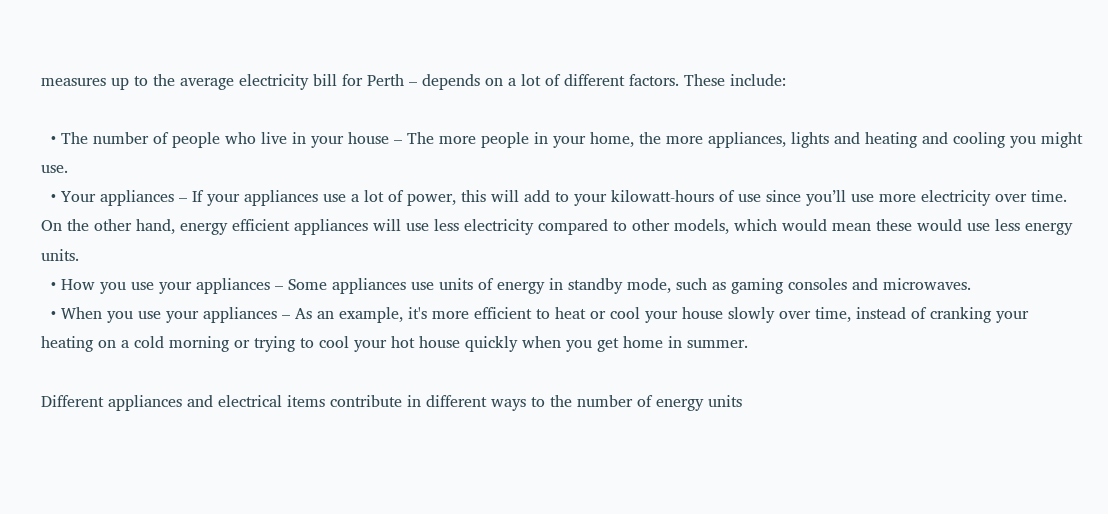measures up to the average electricity bill for Perth – depends on a lot of different factors. These include:

  • The number of people who live in your house – The more people in your home, the more appliances, lights and heating and cooling you might use.
  • Your appliances – If your appliances use a lot of power, this will add to your kilowatt-hours of use since you’ll use more electricity over time. On the other hand, energy efficient appliances will use less electricity compared to other models, which would mean these would use less energy units.
  • How you use your appliances – Some appliances use units of energy in standby mode, such as gaming consoles and microwaves.
  • When you use your appliances – As an example, it's more efficient to heat or cool your house slowly over time, instead of cranking your heating on a cold morning or trying to cool your hot house quickly when you get home in summer.

Different appliances and electrical items contribute in different ways to the number of energy units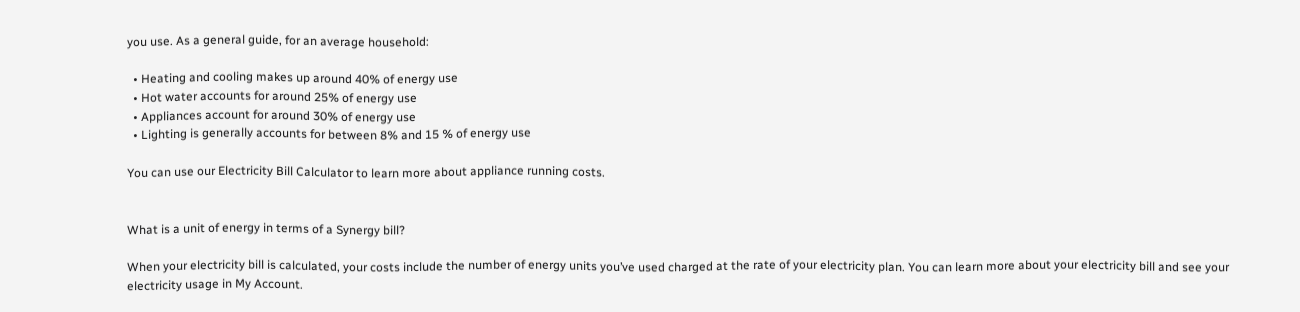you use. As a general guide, for an average household:

  • Heating and cooling makes up around 40% of energy use
  • Hot water accounts for around 25% of energy use
  • Appliances account for around 30% of energy use
  • Lighting is generally accounts for between 8% and 15 % of energy use

You can use our Electricity Bill Calculator to learn more about appliance running costs.


What is a unit of energy in terms of a Synergy bill?

When your electricity bill is calculated, your costs include the number of energy units you’ve used charged at the rate of your electricity plan. You can learn more about your electricity bill and see your electricity usage in My Account.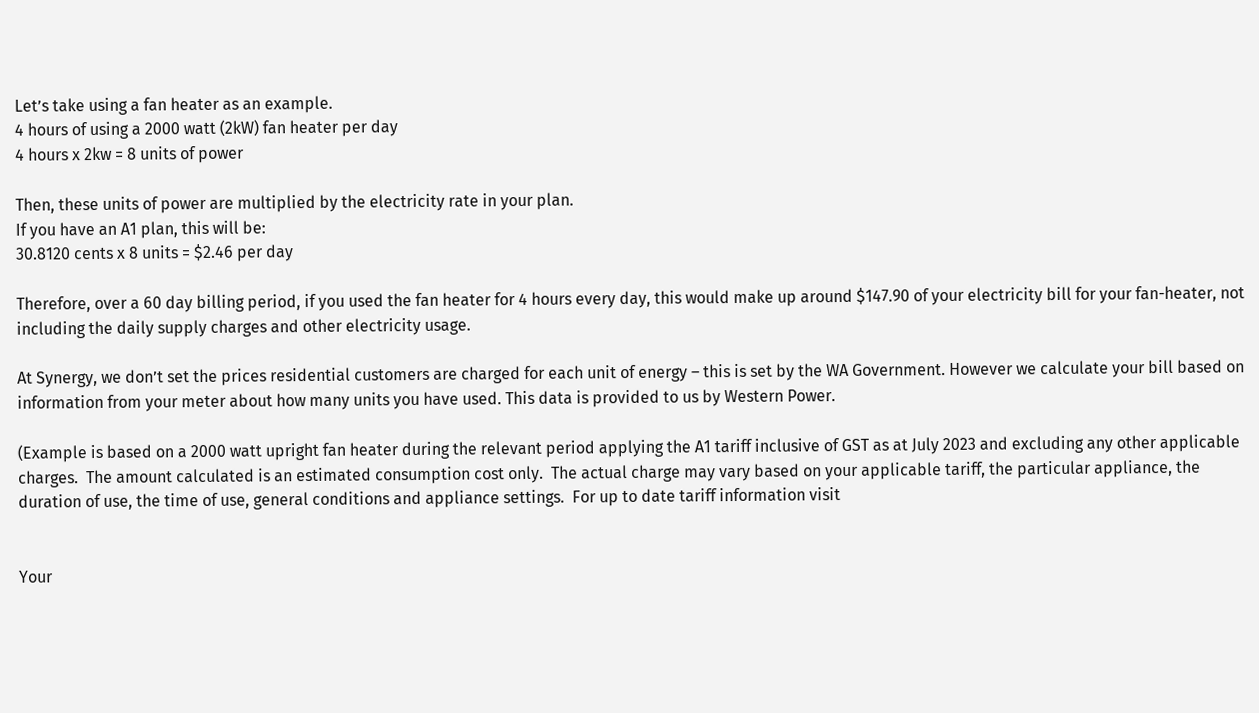Let’s take using a fan heater as an example.
4 hours of using a 2000 watt (2kW) fan heater per day
4 hours x 2kw = 8 units of power

Then, these units of power are multiplied by the electricity rate in your plan.
If you have an A1 plan, this will be:
30.8120 cents x 8 units = $2.46 per day

Therefore, over a 60 day billing period, if you used the fan heater for 4 hours every day, this would make up around $147.90 of your electricity bill for your fan-heater, not including the daily supply charges and other electricity usage.

At Synergy, we don’t set the prices residential customers are charged for each unit of energy – this is set by the WA Government. However we calculate your bill based on information from your meter about how many units you have used. This data is provided to us by Western Power.

(Example is based on a 2000 watt upright fan heater during the relevant period applying the A1 tariff inclusive of GST as at July 2023 and excluding any other applicable charges.  The amount calculated is an estimated consumption cost only.  The actual charge may vary based on your applicable tariff, the particular appliance, the duration of use, the time of use, general conditions and appliance settings.  For up to date tariff information visit


Your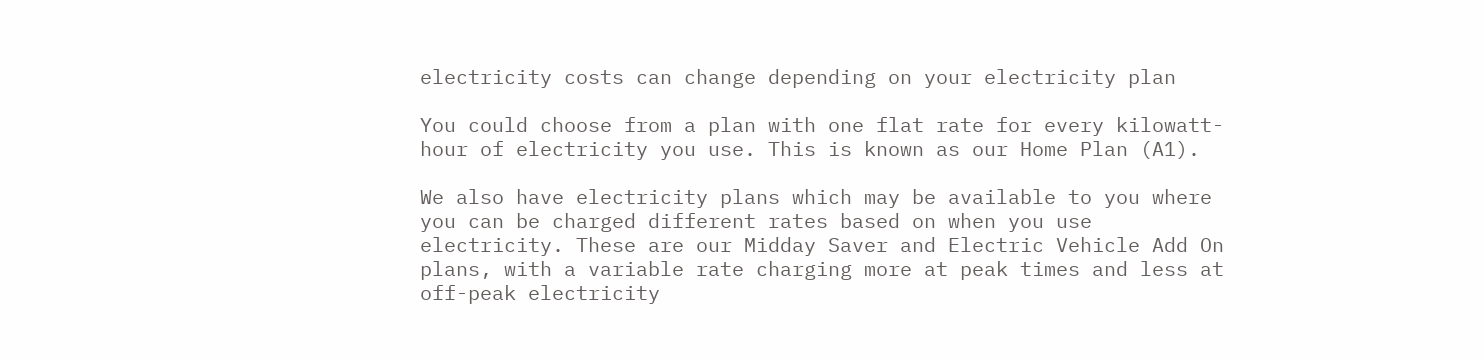electricity costs can change depending on your electricity plan

You could choose from a plan with one flat rate for every kilowatt-hour of electricity you use. This is known as our Home Plan (A1).

We also have electricity plans which may be available to you where you can be charged different rates based on when you use electricity. These are our Midday Saver and Electric Vehicle Add On plans, with a variable rate charging more at peak times and less at off-peak electricity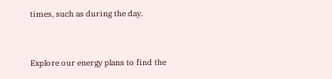times, such as during the day.


Explore our energy plans to find the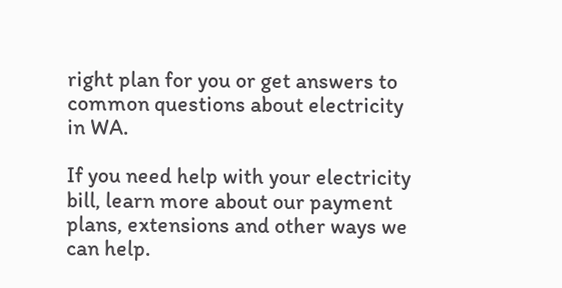right plan for you or get answers to common questions about electricity in WA.

If you need help with your electricity bill, learn more about our payment plans, extensions and other ways we can help.